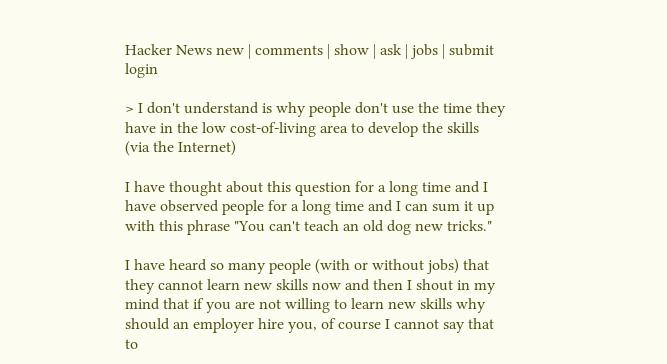Hacker News new | comments | show | ask | jobs | submit login

> I don't understand is why people don't use the time they have in the low cost-of-living area to develop the skills (via the Internet)

I have thought about this question for a long time and I have observed people for a long time and I can sum it up with this phrase "You can't teach an old dog new tricks."

I have heard so many people (with or without jobs) that they cannot learn new skills now and then I shout in my mind that if you are not willing to learn new skills why should an employer hire you, of course I cannot say that to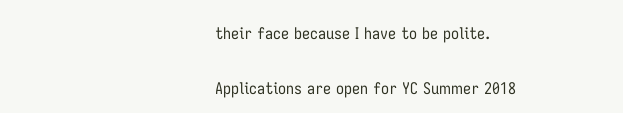their face because I have to be polite.

Applications are open for YC Summer 2018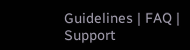Guidelines | FAQ | Support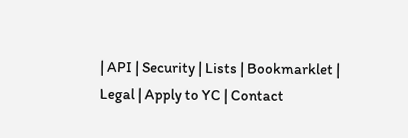| API | Security | Lists | Bookmarklet | Legal | Apply to YC | Contact